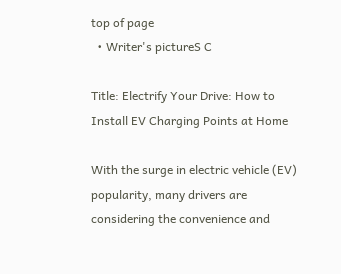top of page
  • Writer's pictureS C

Title: Electrify Your Drive: How to Install EV Charging Points at Home

With the surge in electric vehicle (EV) popularity, many drivers are considering the convenience and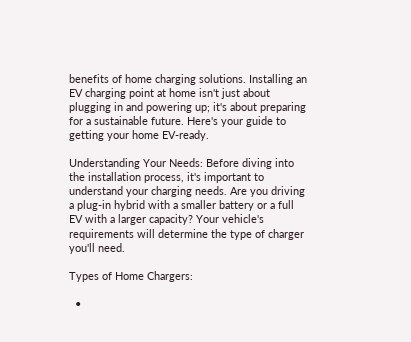benefits of home charging solutions. Installing an EV charging point at home isn't just about plugging in and powering up; it's about preparing for a sustainable future. Here's your guide to getting your home EV-ready.

Understanding Your Needs: Before diving into the installation process, it's important to understand your charging needs. Are you driving a plug-in hybrid with a smaller battery or a full EV with a larger capacity? Your vehicle's requirements will determine the type of charger you'll need.

Types of Home Chargers:

  •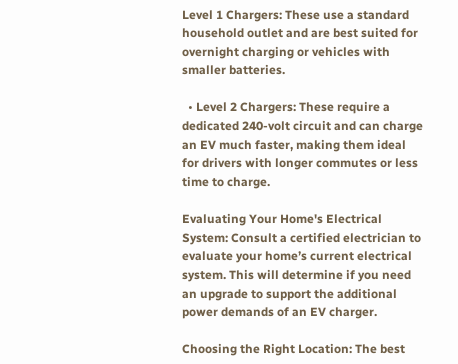Level 1 Chargers: These use a standard household outlet and are best suited for overnight charging or vehicles with smaller batteries.

  • Level 2 Chargers: These require a dedicated 240-volt circuit and can charge an EV much faster, making them ideal for drivers with longer commutes or less time to charge.

Evaluating Your Home's Electrical System: Consult a certified electrician to evaluate your home’s current electrical system. This will determine if you need an upgrade to support the additional power demands of an EV charger.

Choosing the Right Location: The best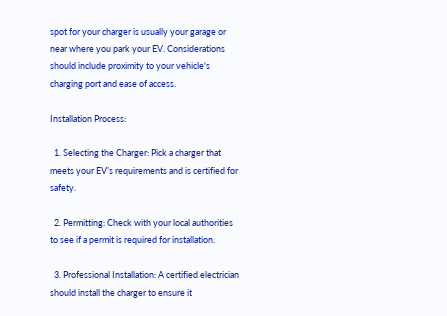spot for your charger is usually your garage or near where you park your EV. Considerations should include proximity to your vehicle's charging port and ease of access.

Installation Process:

  1. Selecting the Charger: Pick a charger that meets your EV’s requirements and is certified for safety.

  2. Permitting: Check with your local authorities to see if a permit is required for installation.

  3. Professional Installation: A certified electrician should install the charger to ensure it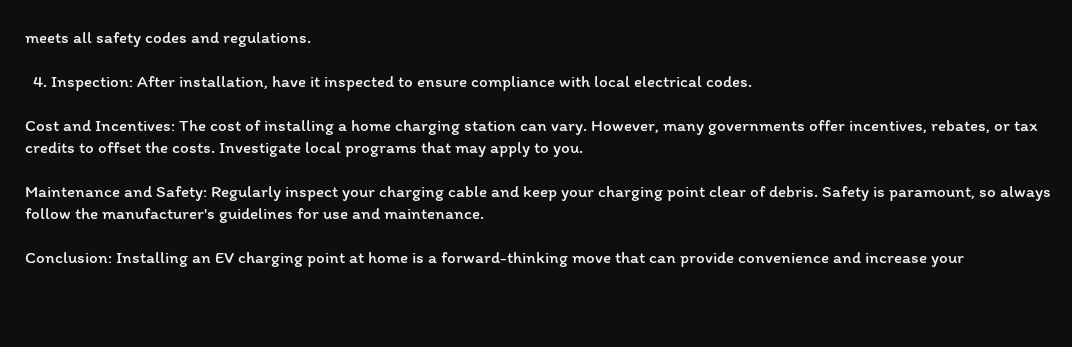meets all safety codes and regulations.

  4. Inspection: After installation, have it inspected to ensure compliance with local electrical codes.

Cost and Incentives: The cost of installing a home charging station can vary. However, many governments offer incentives, rebates, or tax credits to offset the costs. Investigate local programs that may apply to you.

Maintenance and Safety: Regularly inspect your charging cable and keep your charging point clear of debris. Safety is paramount, so always follow the manufacturer's guidelines for use and maintenance.

Conclusion: Installing an EV charging point at home is a forward-thinking move that can provide convenience and increase your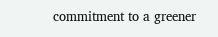commitment to a greener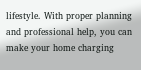lifestyle. With proper planning and professional help, you can make your home charging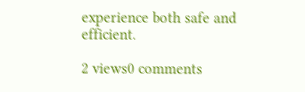experience both safe and efficient.

2 views0 comments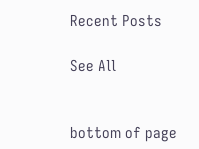Recent Posts

See All


bottom of page